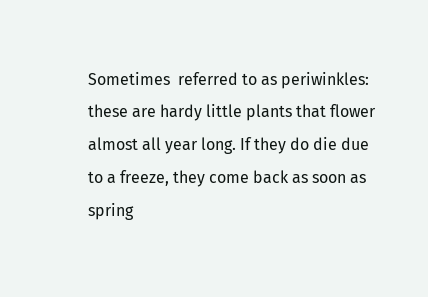Sometimes  referred to as periwinkles: these are hardy little plants that flower almost all year long. If they do die due to a freeze, they come back as soon as spring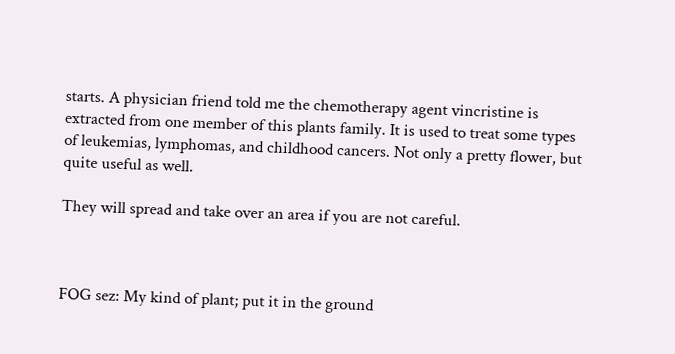starts. A physician friend told me the chemotherapy agent vincristine is extracted from one member of this plants family. It is used to treat some types of leukemias, lymphomas, and childhood cancers. Not only a pretty flower, but quite useful as well.

They will spread and take over an area if you are not careful.



FOG sez: My kind of plant; put it in the ground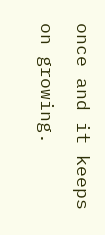once and it keeps on growing.